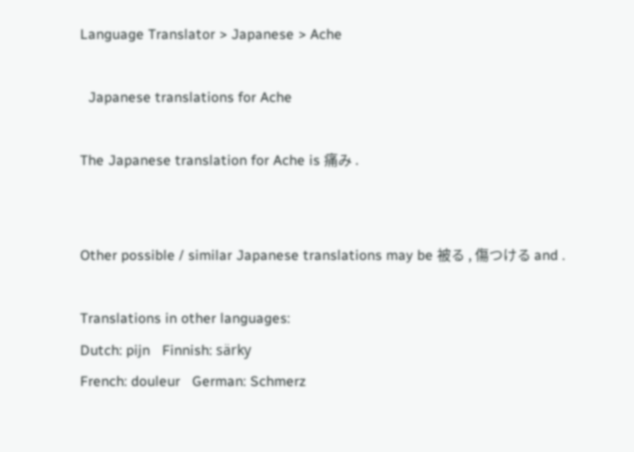Language Translator > Japanese > Ache

  Japanese translations for Ache

The Japanese translation for Ache is 痛み .


Other possible / similar Japanese translations may be 被る , 傷つける and .

Translations in other languages:
Dutch: pijn   Finnish: särky
French: douleur   German: Schmerz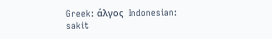Greek: άλγος   Indonesian: sakit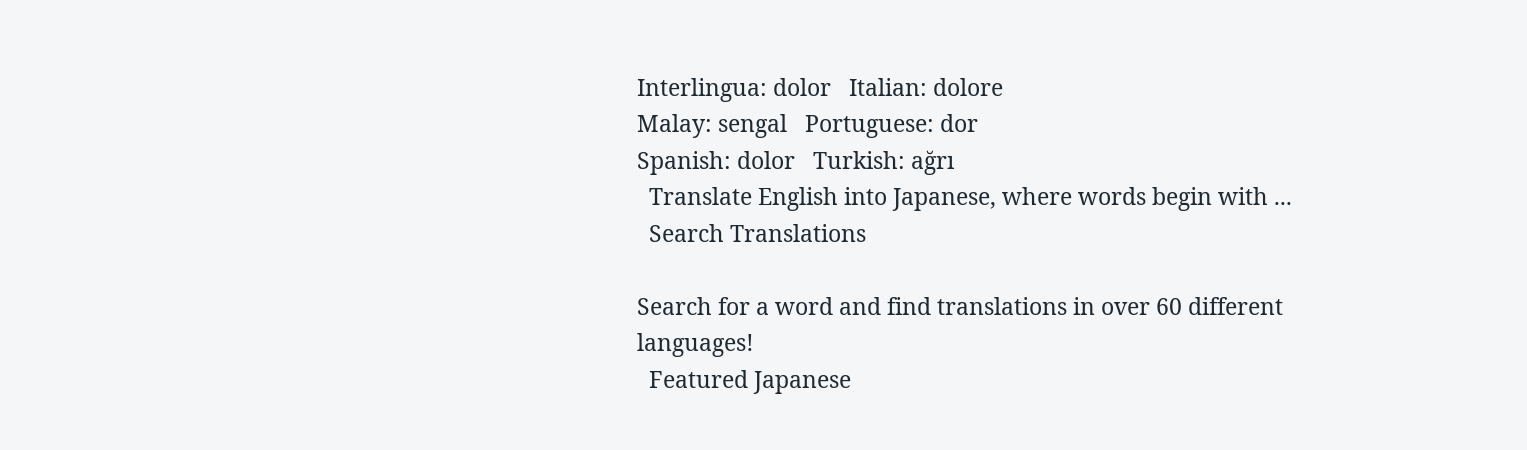Interlingua: dolor   Italian: dolore
Malay: sengal   Portuguese: dor
Spanish: dolor   Turkish: ağrı
  Translate English into Japanese, where words begin with ...
  Search Translations

Search for a word and find translations in over 60 different languages!
  Featured Japanese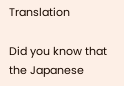Translation

Did you know that the Japanese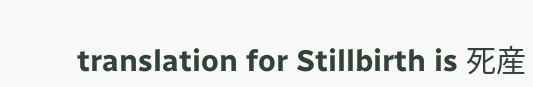translation for Stillbirth is 死産